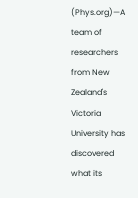(Phys.org)—A team of researchers from New Zealand's Victoria University has discovered what its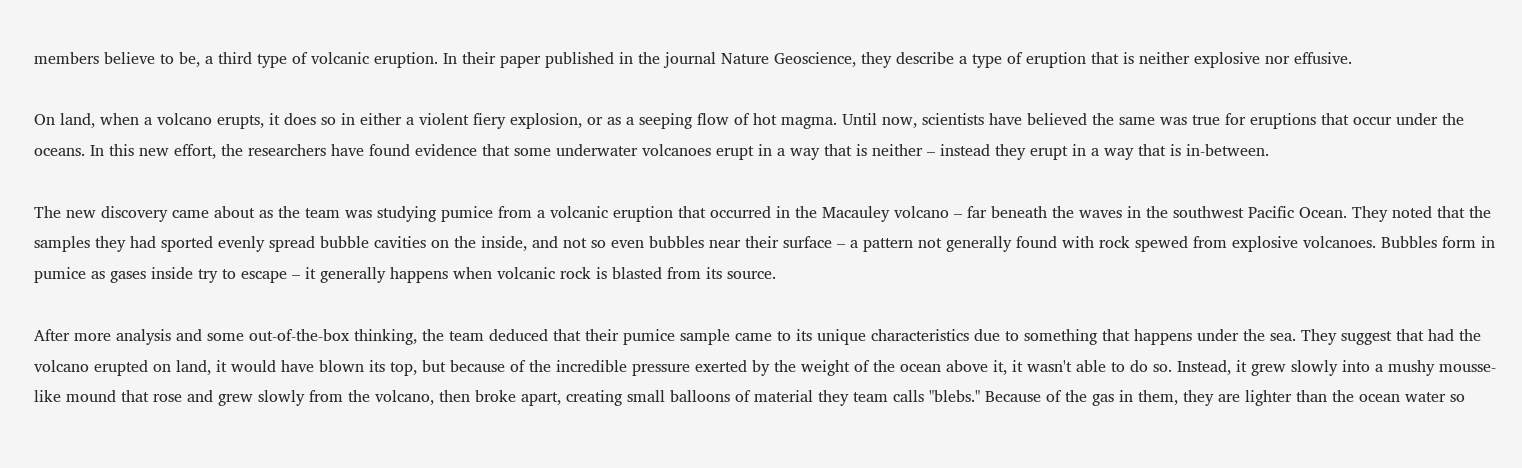members believe to be, a third type of volcanic eruption. In their paper published in the journal Nature Geoscience, they describe a type of eruption that is neither explosive nor effusive.

On land, when a volcano erupts, it does so in either a violent fiery explosion, or as a seeping flow of hot magma. Until now, scientists have believed the same was true for eruptions that occur under the oceans. In this new effort, the researchers have found evidence that some underwater volcanoes erupt in a way that is neither – instead they erupt in a way that is in-between.

The new discovery came about as the team was studying pumice from a volcanic eruption that occurred in the Macauley volcano – far beneath the waves in the southwest Pacific Ocean. They noted that the samples they had sported evenly spread bubble cavities on the inside, and not so even bubbles near their surface – a pattern not generally found with rock spewed from explosive volcanoes. Bubbles form in pumice as gases inside try to escape – it generally happens when volcanic rock is blasted from its source.

After more analysis and some out-of-the-box thinking, the team deduced that their pumice sample came to its unique characteristics due to something that happens under the sea. They suggest that had the volcano erupted on land, it would have blown its top, but because of the incredible pressure exerted by the weight of the ocean above it, it wasn't able to do so. Instead, it grew slowly into a mushy mousse-like mound that rose and grew slowly from the volcano, then broke apart, creating small balloons of material they team calls "blebs." Because of the gas in them, they are lighter than the ocean water so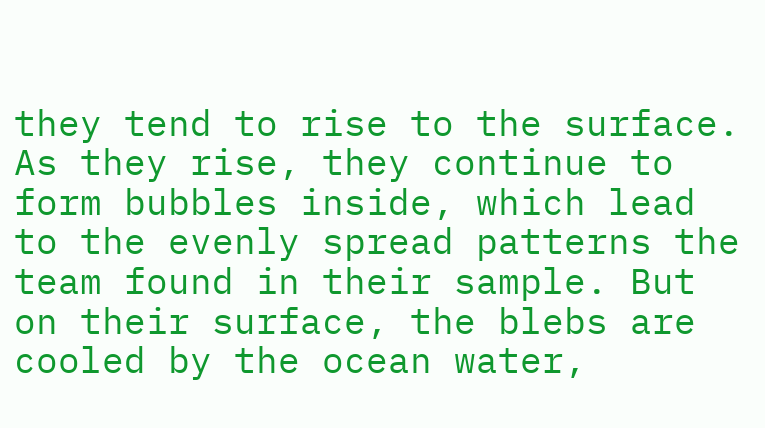they tend to rise to the surface. As they rise, they continue to form bubbles inside, which lead to the evenly spread patterns the team found in their sample. But on their surface, the blebs are cooled by the ocean water,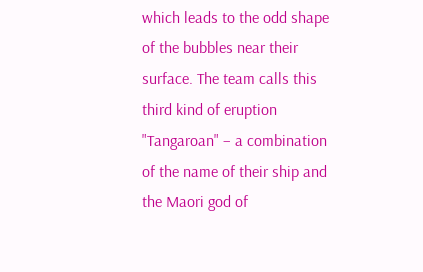which leads to the odd shape of the bubbles near their surface. The team calls this third kind of eruption "Tangaroan" – a combination of the name of their ship and the Maori god of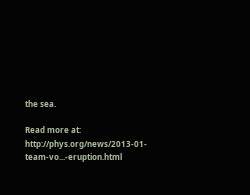the sea.

Read more at: http://phys.org/news/2013-01-team-vo...-eruption.html